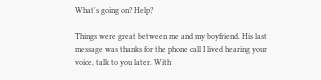What's going on? Help?

Things were great between me and my boyfriend. His last message was thanks for the phone call I lived hearing your voice, talk to you later. With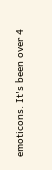emoticons. It's been over 4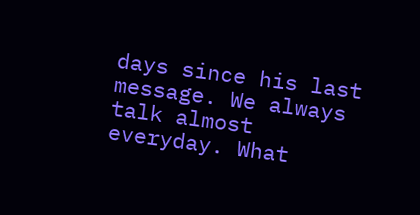days since his last message. We always talk almost everyday. What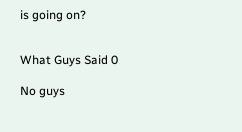is going on?


What Guys Said 0

No guys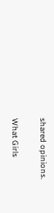shared opinions.

What Girls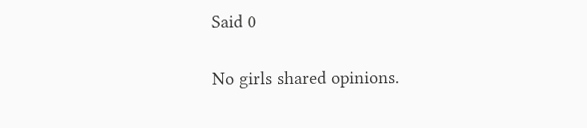Said 0

No girls shared opinions.